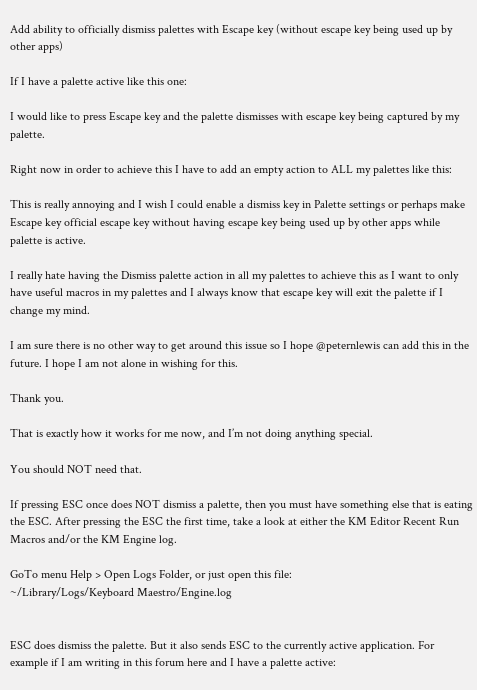Add ability to officially dismiss palettes with Escape key (without escape key being used up by other apps)

If I have a palette active like this one:

I would like to press Escape key and the palette dismisses with escape key being captured by my palette.

Right now in order to achieve this I have to add an empty action to ALL my palettes like this:

This is really annoying and I wish I could enable a dismiss key in Palette settings or perhaps make Escape key official escape key without having escape key being used up by other apps while palette is active.

I really hate having the Dismiss palette action in all my palettes to achieve this as I want to only have useful macros in my palettes and I always know that escape key will exit the palette if I change my mind.

I am sure there is no other way to get around this issue so I hope @peternlewis can add this in the future. I hope I am not alone in wishing for this.

Thank you.

That is exactly how it works for me now, and I’m not doing anything special.

You should NOT need that.

If pressing ESC once does NOT dismiss a palette, then you must have something else that is eating the ESC. After pressing the ESC the first time, take a look at either the KM Editor Recent Run Macros and/or the KM Engine log.

GoTo menu Help > Open Logs Folder, or just open this file:
~/Library/Logs/Keyboard Maestro/Engine.log


ESC does dismiss the palette. But it also sends ESC to the currently active application. For example if I am writing in this forum here and I have a palette active: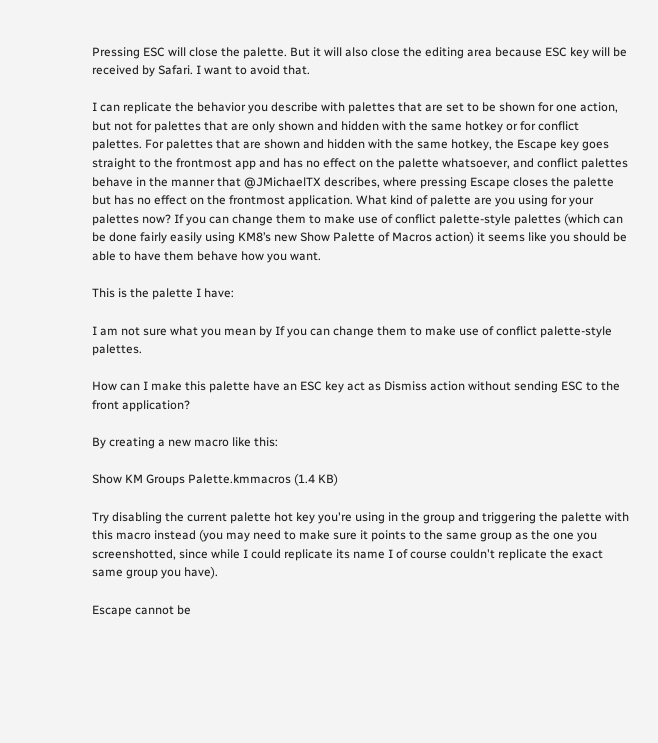Pressing ESC will close the palette. But it will also close the editing area because ESC key will be received by Safari. I want to avoid that.

I can replicate the behavior you describe with palettes that are set to be shown for one action, but not for palettes that are only shown and hidden with the same hotkey or for conflict palettes. For palettes that are shown and hidden with the same hotkey, the Escape key goes straight to the frontmost app and has no effect on the palette whatsoever, and conflict palettes behave in the manner that @JMichaelTX describes, where pressing Escape closes the palette but has no effect on the frontmost application. What kind of palette are you using for your palettes now? If you can change them to make use of conflict palette-style palettes (which can be done fairly easily using KM8’s new Show Palette of Macros action) it seems like you should be able to have them behave how you want.

This is the palette I have:

I am not sure what you mean by If you can change them to make use of conflict palette-style palettes.

How can I make this palette have an ESC key act as Dismiss action without sending ESC to the front application?

By creating a new macro like this:

Show KM Groups Palette.kmmacros (1.4 KB)

Try disabling the current palette hot key you're using in the group and triggering the palette with this macro instead (you may need to make sure it points to the same group as the one you screenshotted, since while I could replicate its name I of course couldn't replicate the exact same group you have).

Escape cannot be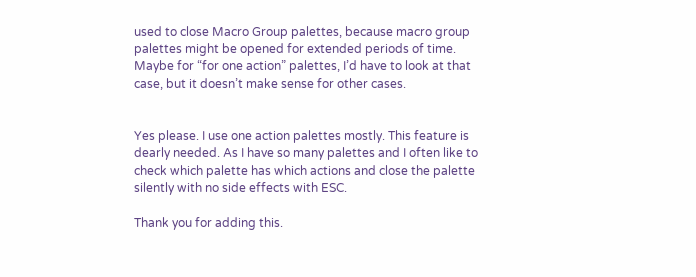used to close Macro Group palettes, because macro group palettes might be opened for extended periods of time. Maybe for “for one action” palettes, I’d have to look at that case, but it doesn’t make sense for other cases.


Yes please. I use one action palettes mostly. This feature is dearly needed. As I have so many palettes and I often like to check which palette has which actions and close the palette silently with no side effects with ESC.

Thank you for adding this.